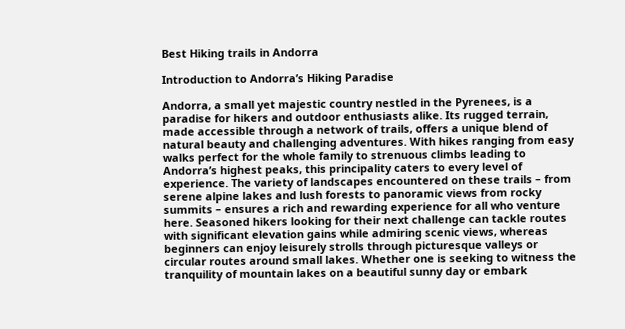Best Hiking trails in Andorra

Introduction to Andorra’s Hiking Paradise

Andorra, a small yet majestic country nestled in the Pyrenees, is a paradise for hikers and outdoor enthusiasts alike. Its rugged terrain, made accessible through a network of trails, offers a unique blend of natural beauty and challenging adventures. With hikes ranging from easy walks perfect for the whole family to strenuous climbs leading to Andorra’s highest peaks, this principality caters to every level of experience. The variety of landscapes encountered on these trails – from serene alpine lakes and lush forests to panoramic views from rocky summits – ensures a rich and rewarding experience for all who venture here. Seasoned hikers looking for their next challenge can tackle routes with significant elevation gains while admiring scenic views, whereas beginners can enjoy leisurely strolls through picturesque valleys or circular routes around small lakes. Whether one is seeking to witness the tranquility of mountain lakes on a beautiful sunny day or embark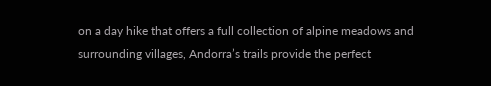on a day hike that offers a full collection of alpine meadows and surrounding villages, Andorra’s trails provide the perfect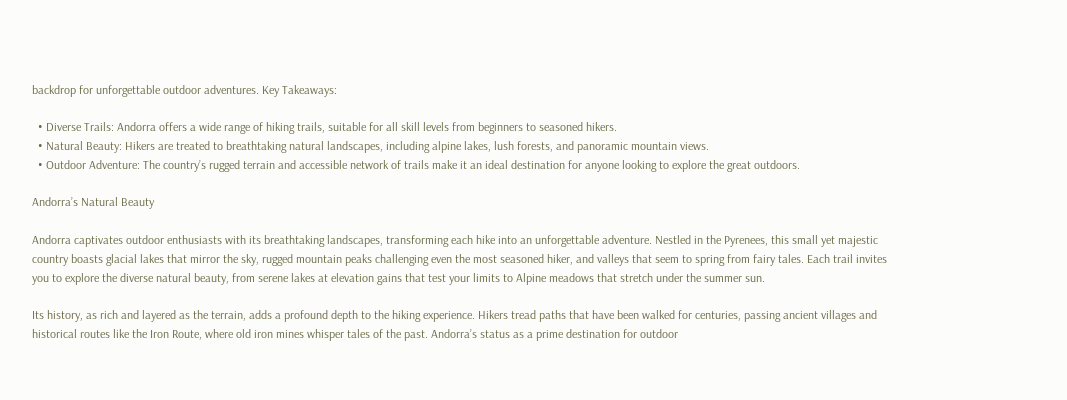backdrop for unforgettable outdoor adventures. Key Takeaways:

  • Diverse Trails: Andorra offers a wide range of hiking trails, suitable for all skill levels from beginners to seasoned hikers.
  • Natural Beauty: Hikers are treated to breathtaking natural landscapes, including alpine lakes, lush forests, and panoramic mountain views.
  • Outdoor Adventure: The country’s rugged terrain and accessible network of trails make it an ideal destination for anyone looking to explore the great outdoors.

Andorra’s Natural Beauty

Andorra captivates outdoor enthusiasts with its breathtaking landscapes, transforming each hike into an unforgettable adventure. Nestled in the Pyrenees, this small yet majestic country boasts glacial lakes that mirror the sky, rugged mountain peaks challenging even the most seasoned hiker, and valleys that seem to spring from fairy tales. Each trail invites you to explore the diverse natural beauty, from serene lakes at elevation gains that test your limits to Alpine meadows that stretch under the summer sun.

Its history, as rich and layered as the terrain, adds a profound depth to the hiking experience. Hikers tread paths that have been walked for centuries, passing ancient villages and historical routes like the Iron Route, where old iron mines whisper tales of the past. Andorra’s status as a prime destination for outdoor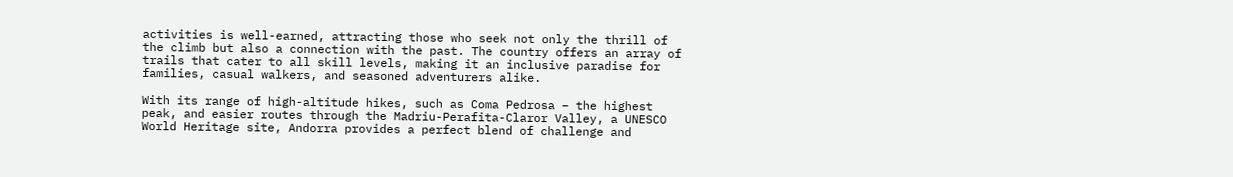activities is well-earned, attracting those who seek not only the thrill of the climb but also a connection with the past. The country offers an array of trails that cater to all skill levels, making it an inclusive paradise for families, casual walkers, and seasoned adventurers alike.

With its range of high-altitude hikes, such as Coma Pedrosa – the highest peak, and easier routes through the Madriu-Perafita-Claror Valley, a UNESCO World Heritage site, Andorra provides a perfect blend of challenge and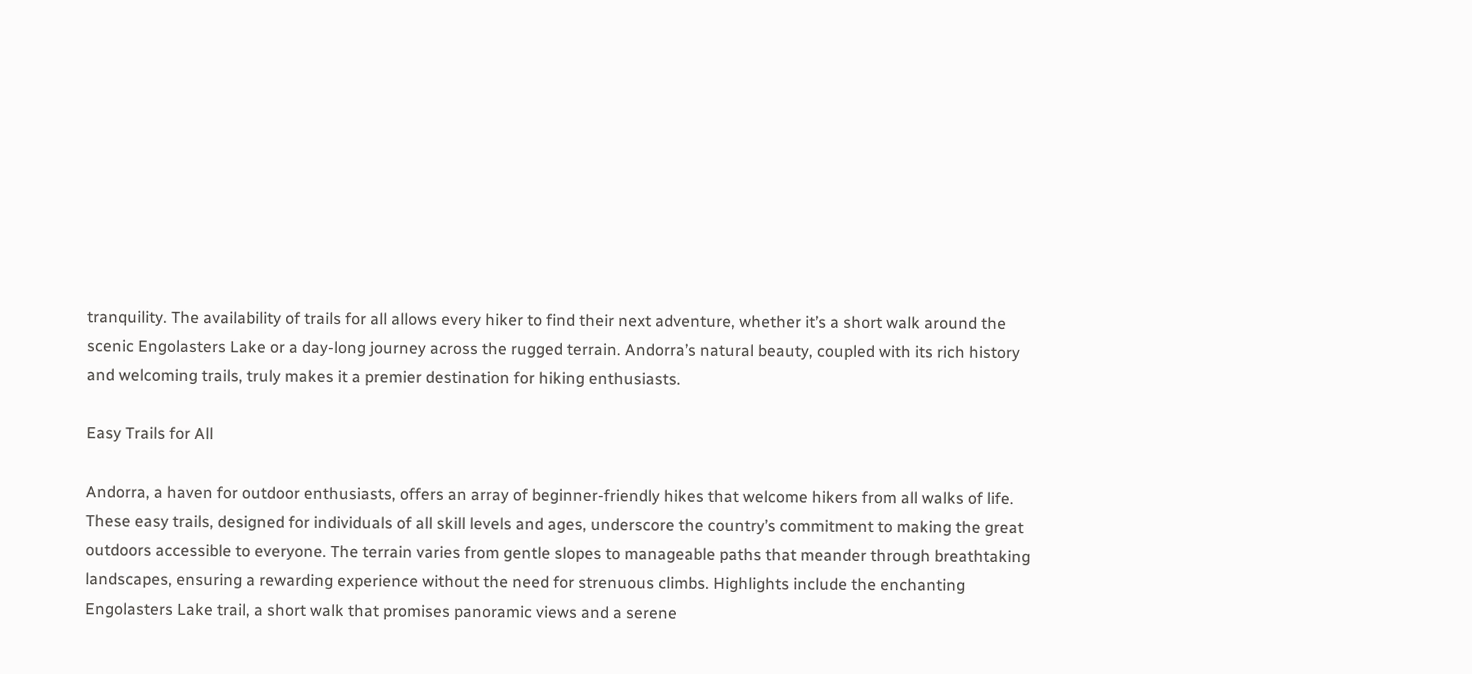tranquility. The availability of trails for all allows every hiker to find their next adventure, whether it’s a short walk around the scenic Engolasters Lake or a day-long journey across the rugged terrain. Andorra’s natural beauty, coupled with its rich history and welcoming trails, truly makes it a premier destination for hiking enthusiasts.

Easy Trails for All

Andorra, a haven for outdoor enthusiasts, offers an array of beginner-friendly hikes that welcome hikers from all walks of life. These easy trails, designed for individuals of all skill levels and ages, underscore the country’s commitment to making the great outdoors accessible to everyone. The terrain varies from gentle slopes to manageable paths that meander through breathtaking landscapes, ensuring a rewarding experience without the need for strenuous climbs. Highlights include the enchanting Engolasters Lake trail, a short walk that promises panoramic views and a serene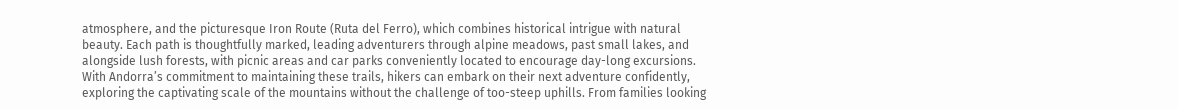atmosphere, and the picturesque Iron Route (Ruta del Ferro), which combines historical intrigue with natural beauty. Each path is thoughtfully marked, leading adventurers through alpine meadows, past small lakes, and alongside lush forests, with picnic areas and car parks conveniently located to encourage day-long excursions. With Andorra’s commitment to maintaining these trails, hikers can embark on their next adventure confidently, exploring the captivating scale of the mountains without the challenge of too-steep uphills. From families looking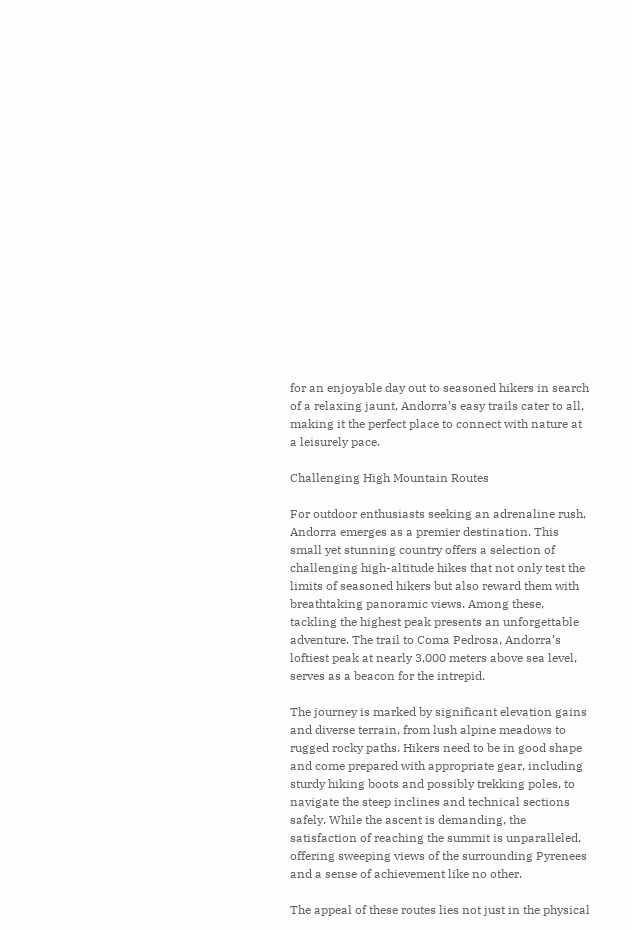for an enjoyable day out to seasoned hikers in search of a relaxing jaunt, Andorra’s easy trails cater to all, making it the perfect place to connect with nature at a leisurely pace.

Challenging High Mountain Routes

For outdoor enthusiasts seeking an adrenaline rush, Andorra emerges as a premier destination. This small yet stunning country offers a selection of challenging high-altitude hikes that not only test the limits of seasoned hikers but also reward them with breathtaking panoramic views. Among these, tackling the highest peak presents an unforgettable adventure. The trail to Coma Pedrosa, Andorra’s loftiest peak at nearly 3,000 meters above sea level, serves as a beacon for the intrepid.

The journey is marked by significant elevation gains and diverse terrain, from lush alpine meadows to rugged rocky paths. Hikers need to be in good shape and come prepared with appropriate gear, including sturdy hiking boots and possibly trekking poles, to navigate the steep inclines and technical sections safely. While the ascent is demanding, the satisfaction of reaching the summit is unparalleled, offering sweeping views of the surrounding Pyrenees and a sense of achievement like no other.

The appeal of these routes lies not just in the physical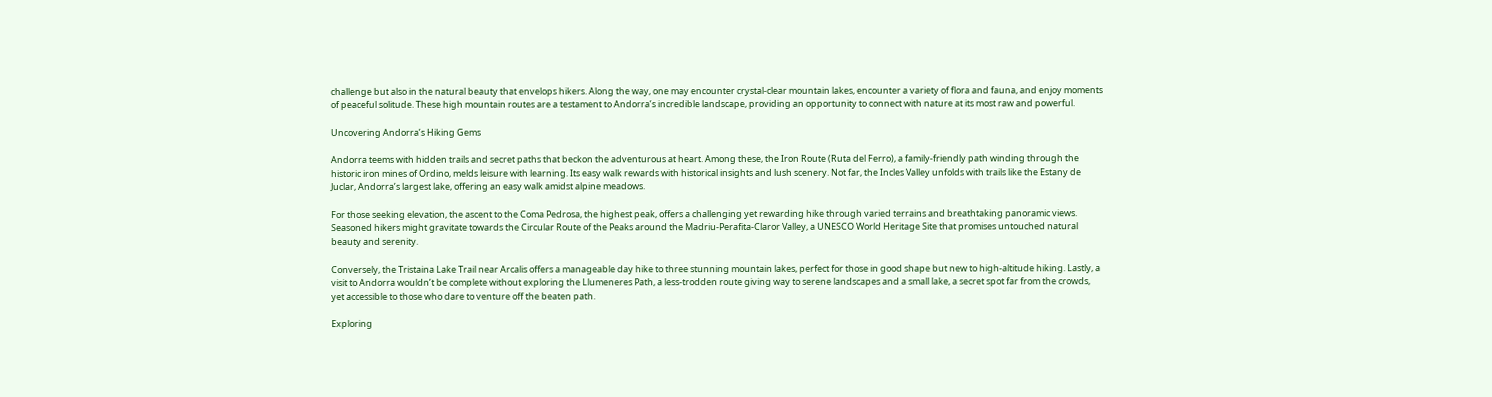challenge but also in the natural beauty that envelops hikers. Along the way, one may encounter crystal-clear mountain lakes, encounter a variety of flora and fauna, and enjoy moments of peaceful solitude. These high mountain routes are a testament to Andorra’s incredible landscape, providing an opportunity to connect with nature at its most raw and powerful.

Uncovering Andorra’s Hiking Gems

Andorra teems with hidden trails and secret paths that beckon the adventurous at heart. Among these, the Iron Route (Ruta del Ferro), a family-friendly path winding through the historic iron mines of Ordino, melds leisure with learning. Its easy walk rewards with historical insights and lush scenery. Not far, the Incles Valley unfolds with trails like the Estany de Juclar, Andorra’s largest lake, offering an easy walk amidst alpine meadows.

For those seeking elevation, the ascent to the Coma Pedrosa, the highest peak, offers a challenging yet rewarding hike through varied terrains and breathtaking panoramic views. Seasoned hikers might gravitate towards the Circular Route of the Peaks around the Madriu-Perafita-Claror Valley, a UNESCO World Heritage Site that promises untouched natural beauty and serenity.

Conversely, the Tristaina Lake Trail near Arcalis offers a manageable day hike to three stunning mountain lakes, perfect for those in good shape but new to high-altitude hiking. Lastly, a visit to Andorra wouldn’t be complete without exploring the Llumeneres Path, a less-trodden route giving way to serene landscapes and a small lake, a secret spot far from the crowds, yet accessible to those who dare to venture off the beaten path.

Exploring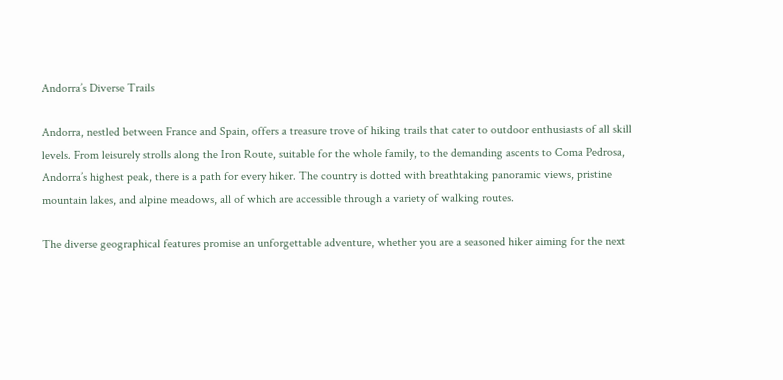Andorra’s Diverse Trails

Andorra, nestled between France and Spain, offers a treasure trove of hiking trails that cater to outdoor enthusiasts of all skill levels. From leisurely strolls along the Iron Route, suitable for the whole family, to the demanding ascents to Coma Pedrosa, Andorra’s highest peak, there is a path for every hiker. The country is dotted with breathtaking panoramic views, pristine mountain lakes, and alpine meadows, all of which are accessible through a variety of walking routes.

The diverse geographical features promise an unforgettable adventure, whether you are a seasoned hiker aiming for the next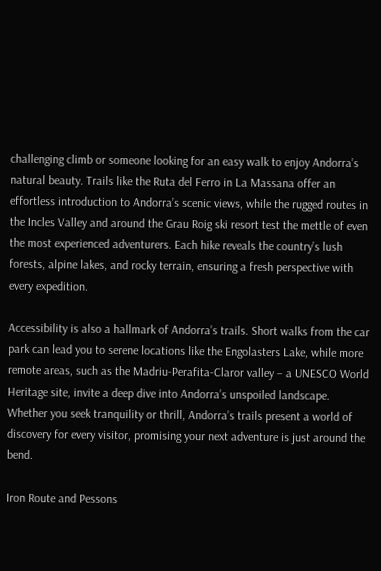challenging climb or someone looking for an easy walk to enjoy Andorra’s natural beauty. Trails like the Ruta del Ferro in La Massana offer an effortless introduction to Andorra’s scenic views, while the rugged routes in the Incles Valley and around the Grau Roig ski resort test the mettle of even the most experienced adventurers. Each hike reveals the country’s lush forests, alpine lakes, and rocky terrain, ensuring a fresh perspective with every expedition.

Accessibility is also a hallmark of Andorra’s trails. Short walks from the car park can lead you to serene locations like the Engolasters Lake, while more remote areas, such as the Madriu-Perafita-Claror valley – a UNESCO World Heritage site, invite a deep dive into Andorra’s unspoiled landscape. Whether you seek tranquility or thrill, Andorra’s trails present a world of discovery for every visitor, promising your next adventure is just around the bend.

Iron Route and Pessons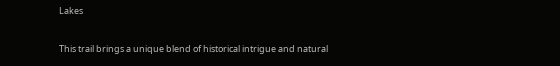Lakes

This trail brings a unique blend of historical intrigue and natural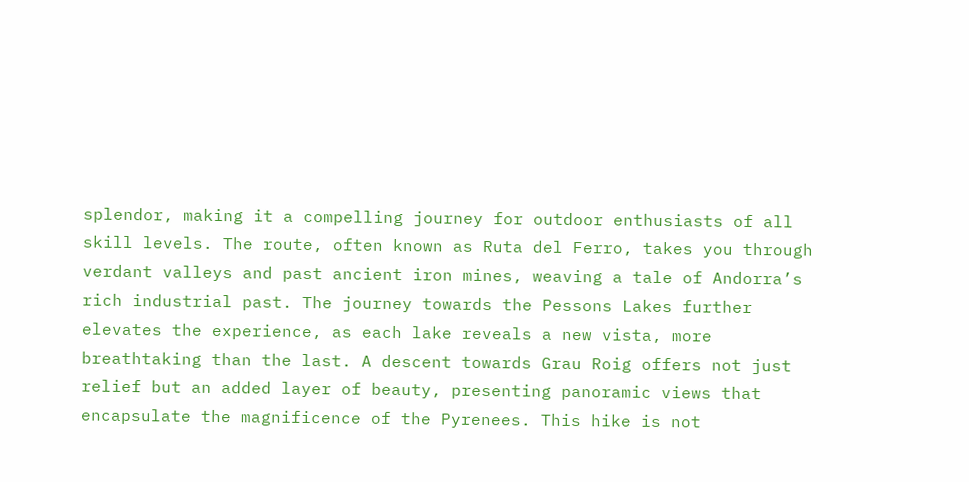splendor, making it a compelling journey for outdoor enthusiasts of all skill levels. The route, often known as Ruta del Ferro, takes you through verdant valleys and past ancient iron mines, weaving a tale of Andorra’s rich industrial past. The journey towards the Pessons Lakes further elevates the experience, as each lake reveals a new vista, more breathtaking than the last. A descent towards Grau Roig offers not just relief but an added layer of beauty, presenting panoramic views that encapsulate the magnificence of the Pyrenees. This hike is not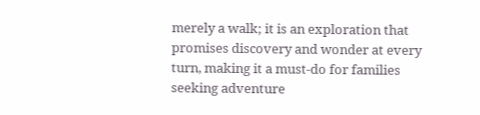merely a walk; it is an exploration that promises discovery and wonder at every turn, making it a must-do for families seeking adventure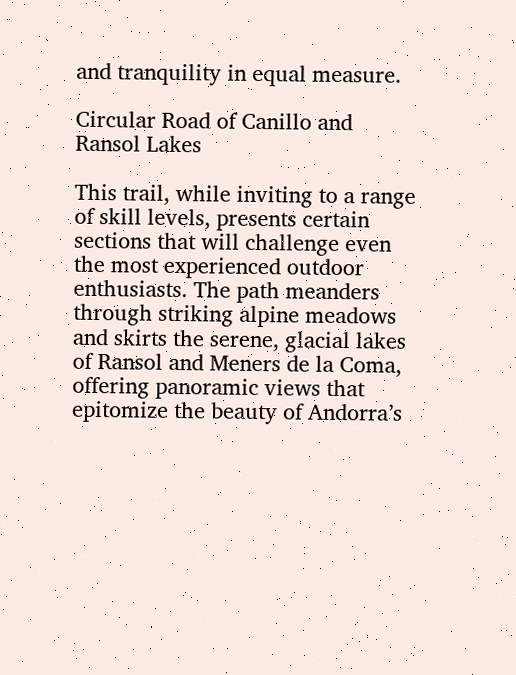and tranquility in equal measure.

Circular Road of Canillo and Ransol Lakes

This trail, while inviting to a range of skill levels, presents certain sections that will challenge even the most experienced outdoor enthusiasts. The path meanders through striking alpine meadows and skirts the serene, glacial lakes of Ransol and Meners de la Coma, offering panoramic views that epitomize the beauty of Andorra’s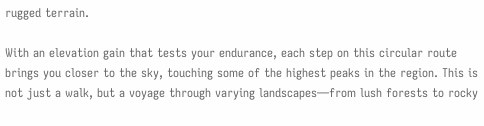rugged terrain.

With an elevation gain that tests your endurance, each step on this circular route brings you closer to the sky, touching some of the highest peaks in the region. This is not just a walk, but a voyage through varying landscapes—from lush forests to rocky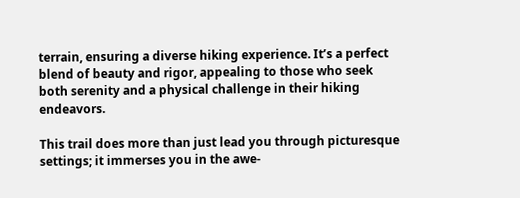terrain, ensuring a diverse hiking experience. It’s a perfect blend of beauty and rigor, appealing to those who seek both serenity and a physical challenge in their hiking endeavors.

This trail does more than just lead you through picturesque settings; it immerses you in the awe-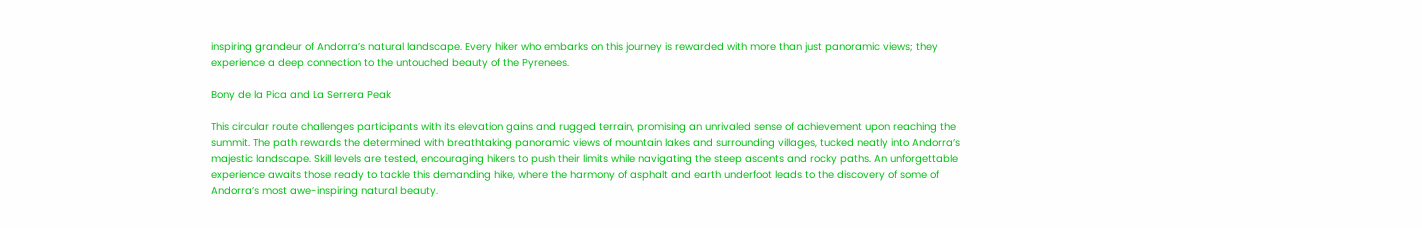inspiring grandeur of Andorra’s natural landscape. Every hiker who embarks on this journey is rewarded with more than just panoramic views; they experience a deep connection to the untouched beauty of the Pyrenees.

Bony de la Pica and La Serrera Peak

This circular route challenges participants with its elevation gains and rugged terrain, promising an unrivaled sense of achievement upon reaching the summit. The path rewards the determined with breathtaking panoramic views of mountain lakes and surrounding villages, tucked neatly into Andorra’s majestic landscape. Skill levels are tested, encouraging hikers to push their limits while navigating the steep ascents and rocky paths. An unforgettable experience awaits those ready to tackle this demanding hike, where the harmony of asphalt and earth underfoot leads to the discovery of some of Andorra’s most awe-inspiring natural beauty.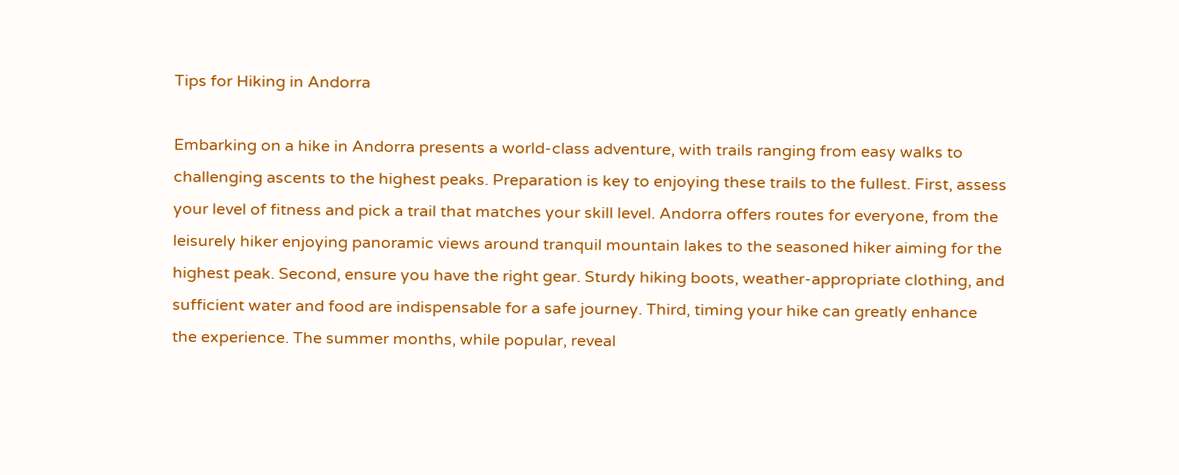Tips for Hiking in Andorra

Embarking on a hike in Andorra presents a world-class adventure, with trails ranging from easy walks to challenging ascents to the highest peaks. Preparation is key to enjoying these trails to the fullest. First, assess your level of fitness and pick a trail that matches your skill level. Andorra offers routes for everyone, from the leisurely hiker enjoying panoramic views around tranquil mountain lakes to the seasoned hiker aiming for the highest peak. Second, ensure you have the right gear. Sturdy hiking boots, weather-appropriate clothing, and sufficient water and food are indispensable for a safe journey. Third, timing your hike can greatly enhance the experience. The summer months, while popular, reveal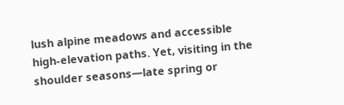lush alpine meadows and accessible high-elevation paths. Yet, visiting in the shoulder seasons—late spring or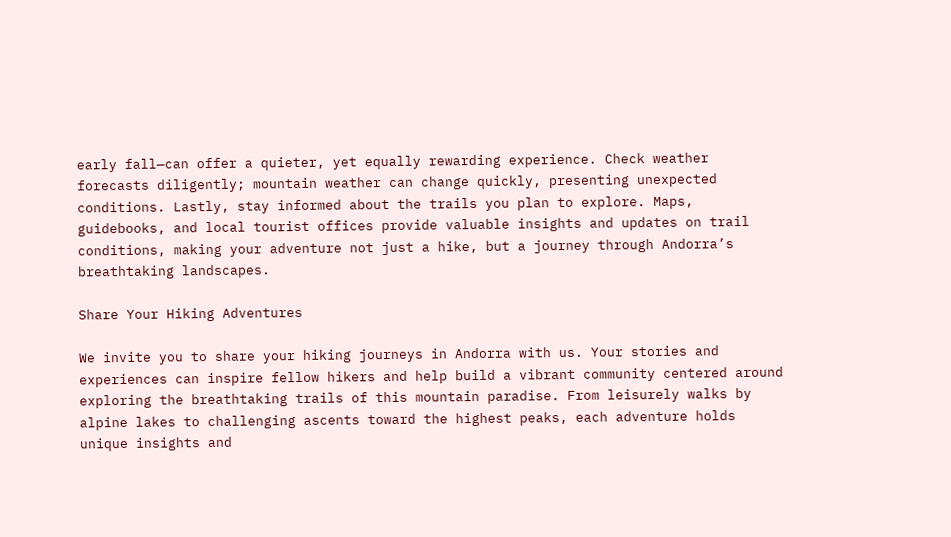early fall—can offer a quieter, yet equally rewarding experience. Check weather forecasts diligently; mountain weather can change quickly, presenting unexpected conditions. Lastly, stay informed about the trails you plan to explore. Maps, guidebooks, and local tourist offices provide valuable insights and updates on trail conditions, making your adventure not just a hike, but a journey through Andorra’s breathtaking landscapes.

Share Your Hiking Adventures

We invite you to share your hiking journeys in Andorra with us. Your stories and experiences can inspire fellow hikers and help build a vibrant community centered around exploring the breathtaking trails of this mountain paradise. From leisurely walks by alpine lakes to challenging ascents toward the highest peaks, each adventure holds unique insights and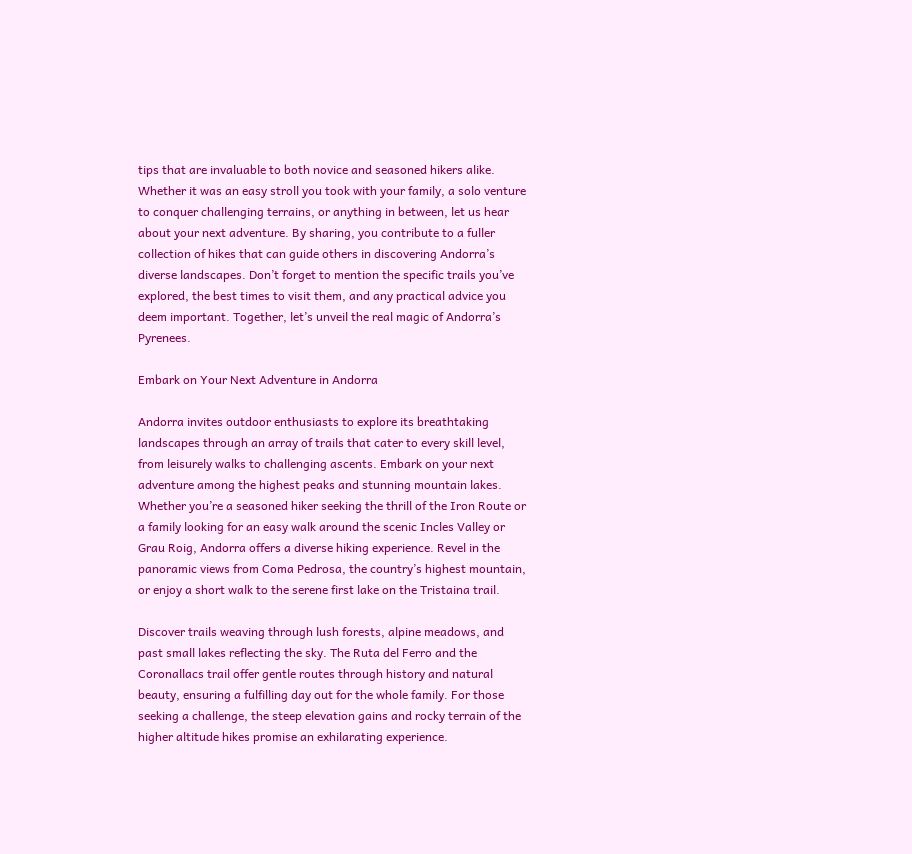tips that are invaluable to both novice and seasoned hikers alike. Whether it was an easy stroll you took with your family, a solo venture to conquer challenging terrains, or anything in between, let us hear about your next adventure. By sharing, you contribute to a fuller collection of hikes that can guide others in discovering Andorra’s diverse landscapes. Don’t forget to mention the specific trails you’ve explored, the best times to visit them, and any practical advice you deem important. Together, let’s unveil the real magic of Andorra’s Pyrenees.

Embark on Your Next Adventure in Andorra

Andorra invites outdoor enthusiasts to explore its breathtaking landscapes through an array of trails that cater to every skill level, from leisurely walks to challenging ascents. Embark on your next adventure among the highest peaks and stunning mountain lakes. Whether you’re a seasoned hiker seeking the thrill of the Iron Route or a family looking for an easy walk around the scenic Incles Valley or Grau Roig, Andorra offers a diverse hiking experience. Revel in the panoramic views from Coma Pedrosa, the country’s highest mountain, or enjoy a short walk to the serene first lake on the Tristaina trail.

Discover trails weaving through lush forests, alpine meadows, and past small lakes reflecting the sky. The Ruta del Ferro and the Coronallacs trail offer gentle routes through history and natural beauty, ensuring a fulfilling day out for the whole family. For those seeking a challenge, the steep elevation gains and rocky terrain of the higher altitude hikes promise an exhilarating experience.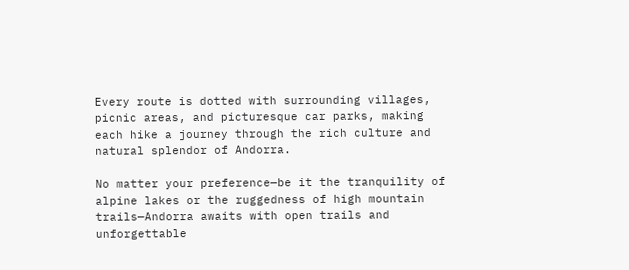Every route is dotted with surrounding villages, picnic areas, and picturesque car parks, making each hike a journey through the rich culture and natural splendor of Andorra.

No matter your preference—be it the tranquility of alpine lakes or the ruggedness of high mountain trails—Andorra awaits with open trails and unforgettable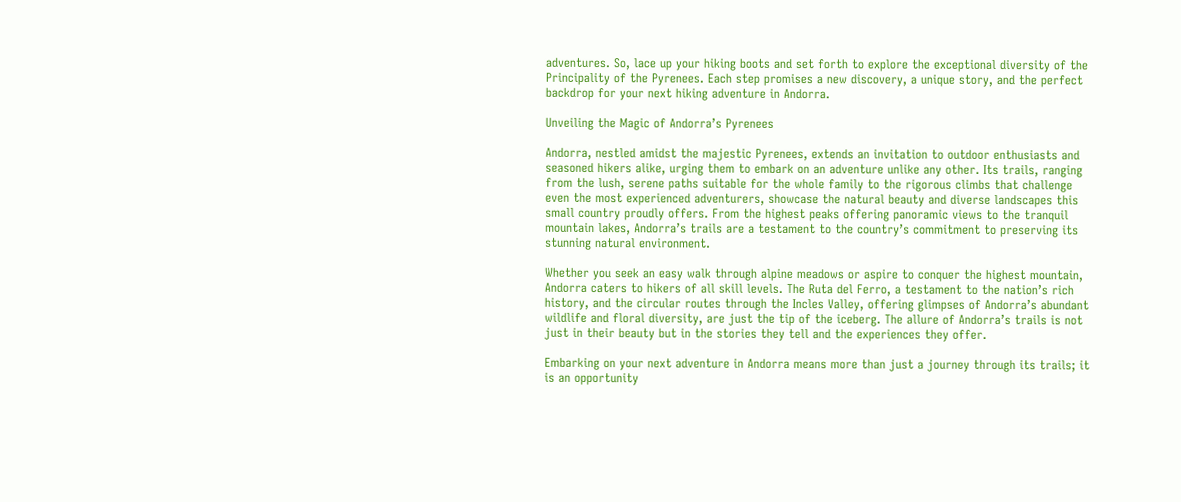adventures. So, lace up your hiking boots and set forth to explore the exceptional diversity of the Principality of the Pyrenees. Each step promises a new discovery, a unique story, and the perfect backdrop for your next hiking adventure in Andorra.

Unveiling the Magic of Andorra’s Pyrenees

Andorra, nestled amidst the majestic Pyrenees, extends an invitation to outdoor enthusiasts and seasoned hikers alike, urging them to embark on an adventure unlike any other. Its trails, ranging from the lush, serene paths suitable for the whole family to the rigorous climbs that challenge even the most experienced adventurers, showcase the natural beauty and diverse landscapes this small country proudly offers. From the highest peaks offering panoramic views to the tranquil mountain lakes, Andorra’s trails are a testament to the country’s commitment to preserving its stunning natural environment.

Whether you seek an easy walk through alpine meadows or aspire to conquer the highest mountain, Andorra caters to hikers of all skill levels. The Ruta del Ferro, a testament to the nation’s rich history, and the circular routes through the Incles Valley, offering glimpses of Andorra’s abundant wildlife and floral diversity, are just the tip of the iceberg. The allure of Andorra’s trails is not just in their beauty but in the stories they tell and the experiences they offer.

Embarking on your next adventure in Andorra means more than just a journey through its trails; it is an opportunity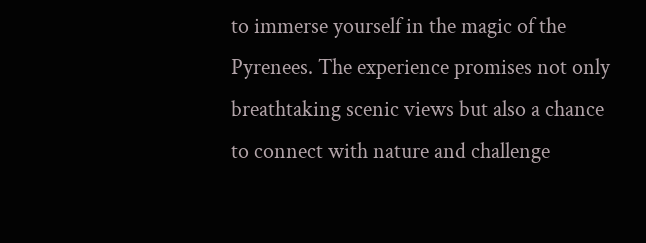to immerse yourself in the magic of the Pyrenees. The experience promises not only breathtaking scenic views but also a chance to connect with nature and challenge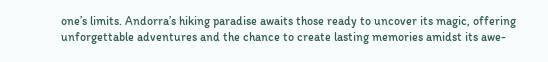one’s limits. Andorra’s hiking paradise awaits those ready to uncover its magic, offering unforgettable adventures and the chance to create lasting memories amidst its awe-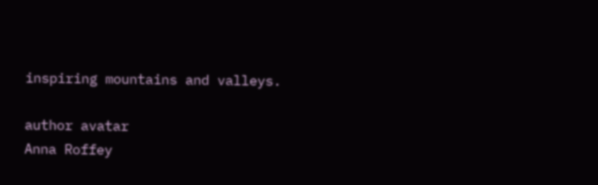inspiring mountains and valleys.

author avatar
Anna Roffey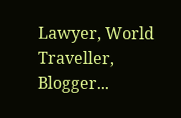Lawyer, World Traveller, Blogger...